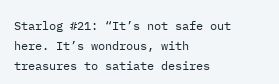Starlog #21: “It’s not safe out here. It’s wondrous, with treasures to satiate desires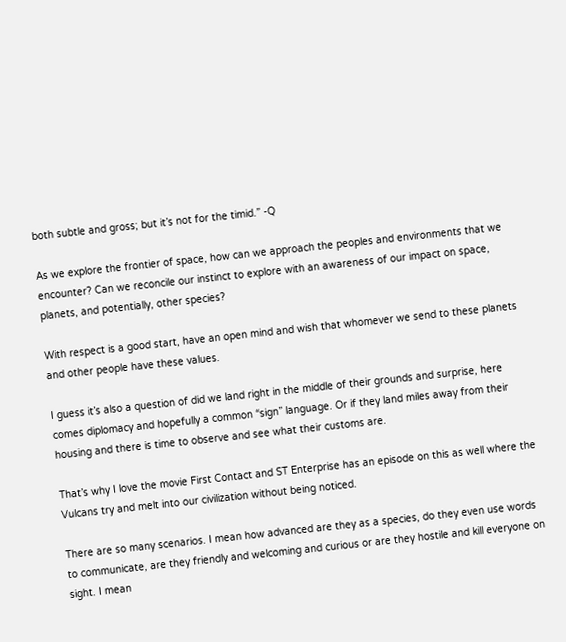both subtle and gross; but it’s not for the timid.” -Q

As we explore the frontier of space, how can we approach the peoples and environments that we encounter? Can we reconcile our instinct to explore with an awareness of our impact on space, planets, and potentially, other species?

With respect is a good start, have an open mind and wish that whomever we send to these planets and other people have these values.

I guess it’s also a question of did we land right in the middle of their grounds and surprise, here comes diplomacy and hopefully a common “sign” language. Or if they land miles away from their housing and there is time to observe and see what their customs are.

That’s why I love the movie First Contact and ST Enterprise has an episode on this as well where the Vulcans try and melt into our civilization without being noticed.

There are so many scenarios. I mean how advanced are they as a species, do they even use words to communicate, are they friendly and welcoming and curious or are they hostile and kill everyone on sight. I mean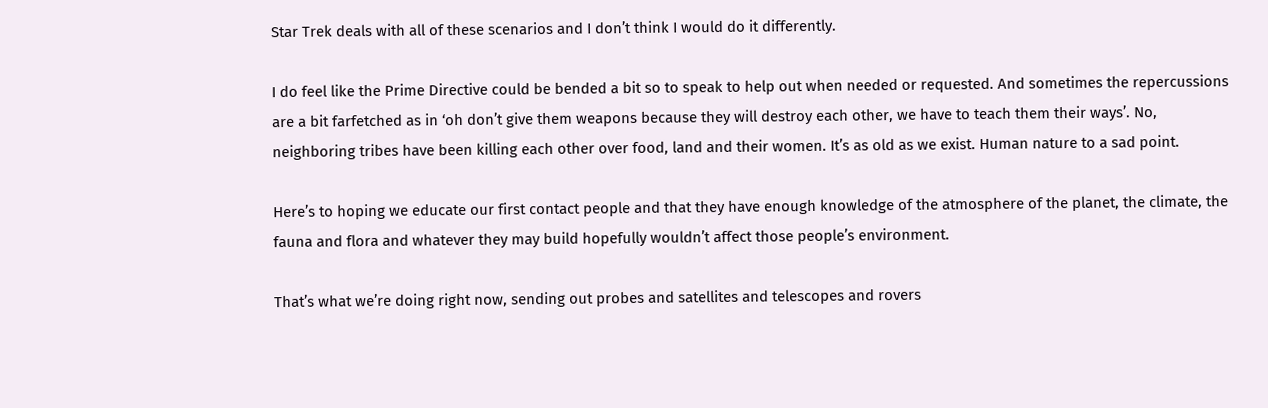Star Trek deals with all of these scenarios and I don’t think I would do it differently.

I do feel like the Prime Directive could be bended a bit so to speak to help out when needed or requested. And sometimes the repercussions are a bit farfetched as in ‘oh don’t give them weapons because they will destroy each other, we have to teach them their ways’. No, neighboring tribes have been killing each other over food, land and their women. It’s as old as we exist. Human nature to a sad point.

Here’s to hoping we educate our first contact people and that they have enough knowledge of the atmosphere of the planet, the climate, the fauna and flora and whatever they may build hopefully wouldn’t affect those people’s environment.

That’s what we’re doing right now, sending out probes and satellites and telescopes and rovers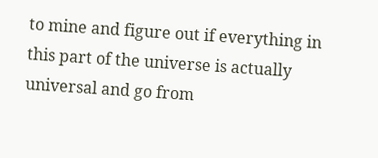to mine and figure out if everything in this part of the universe is actually universal and go from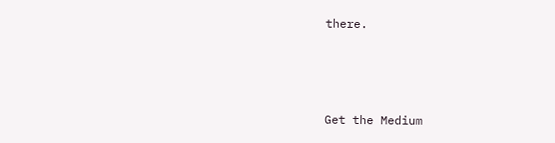there.



Get the Medium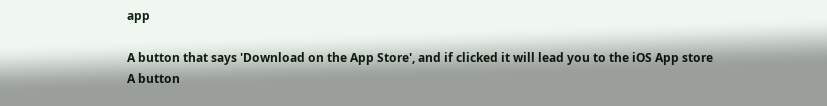app

A button that says 'Download on the App Store', and if clicked it will lead you to the iOS App store
A button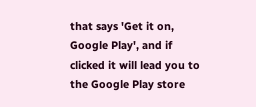that says 'Get it on, Google Play', and if clicked it will lead you to the Google Play store